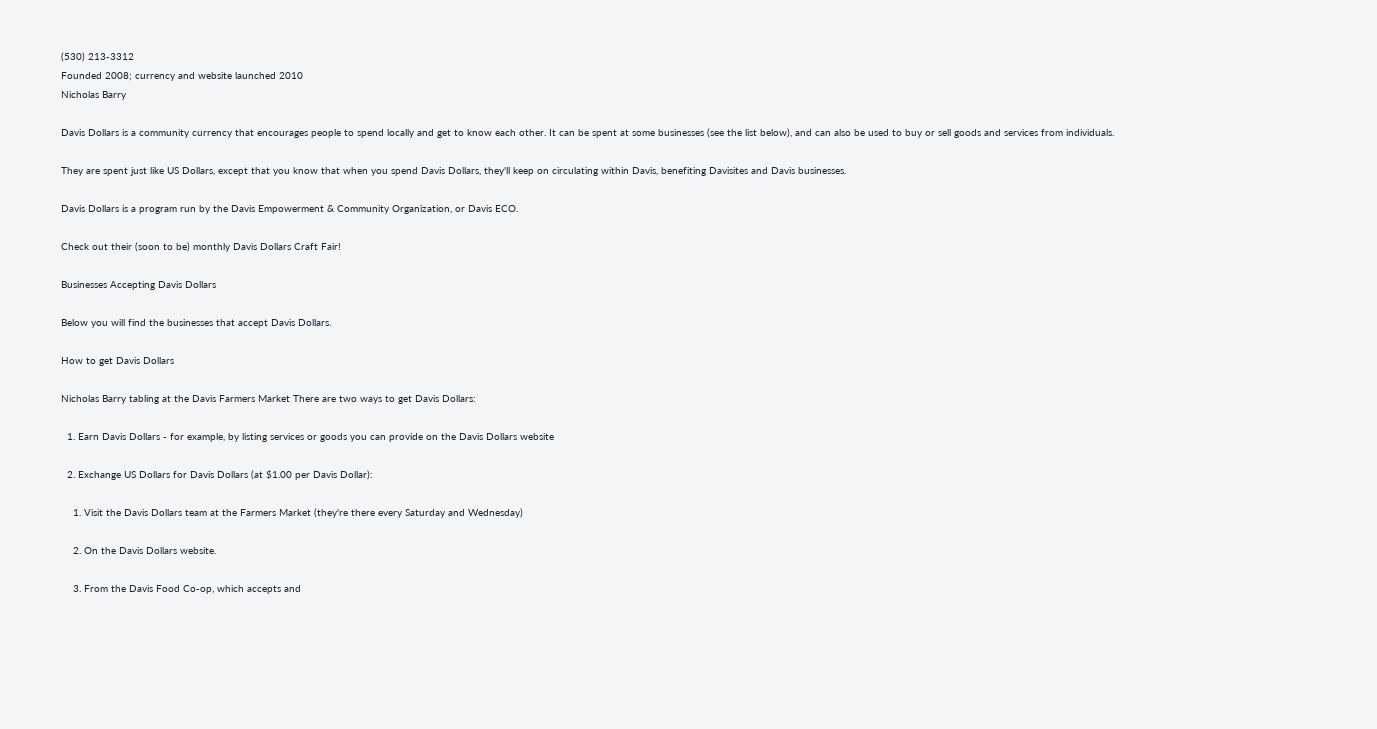(530) 213-3312
Founded 2008; currency and website launched 2010
Nicholas Barry

Davis Dollars is a community currency that encourages people to spend locally and get to know each other. It can be spent at some businesses (see the list below), and can also be used to buy or sell goods and services from individuals.

They are spent just like US Dollars, except that you know that when you spend Davis Dollars, they'll keep on circulating within Davis, benefiting Davisites and Davis businesses.

Davis Dollars is a program run by the Davis Empowerment & Community Organization, or Davis ECO.

Check out their (soon to be) monthly Davis Dollars Craft Fair!

Businesses Accepting Davis Dollars

Below you will find the businesses that accept Davis Dollars.

How to get Davis Dollars

Nicholas Barry tabling at the Davis Farmers Market There are two ways to get Davis Dollars:

  1. Earn Davis Dollars - for example, by listing services or goods you can provide on the Davis Dollars website

  2. Exchange US Dollars for Davis Dollars (at $1.00 per Davis Dollar):

    1. Visit the Davis Dollars team at the Farmers Market (they're there every Saturday and Wednesday)

    2. On the Davis Dollars website.

    3. From the Davis Food Co-op, which accepts and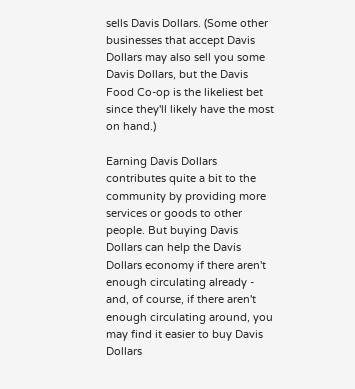sells Davis Dollars. (Some other businesses that accept Davis Dollars may also sell you some Davis Dollars, but the Davis Food Co-op is the likeliest bet since they'll likely have the most on hand.)

Earning Davis Dollars contributes quite a bit to the community by providing more services or goods to other people. But buying Davis Dollars can help the Davis Dollars economy if there aren't enough circulating already - and, of course, if there aren't enough circulating around, you may find it easier to buy Davis Dollars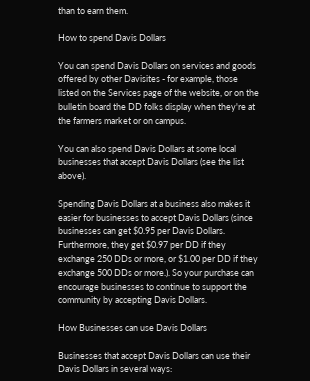than to earn them.

How to spend Davis Dollars

You can spend Davis Dollars on services and goods offered by other Davisites - for example, those listed on the Services page of the website, or on the bulletin board the DD folks display when they're at the farmers market or on campus.

You can also spend Davis Dollars at some local businesses that accept Davis Dollars (see the list above).

Spending Davis Dollars at a business also makes it easier for businesses to accept Davis Dollars (since businesses can get $0.95 per Davis Dollars. Furthermore, they get $0.97 per DD if they exchange 250 DDs or more, or $1.00 per DD if they exchange 500 DDs or more.). So your purchase can encourage businesses to continue to support the community by accepting Davis Dollars.

How Businesses can use Davis Dollars

Businesses that accept Davis Dollars can use their Davis Dollars in several ways: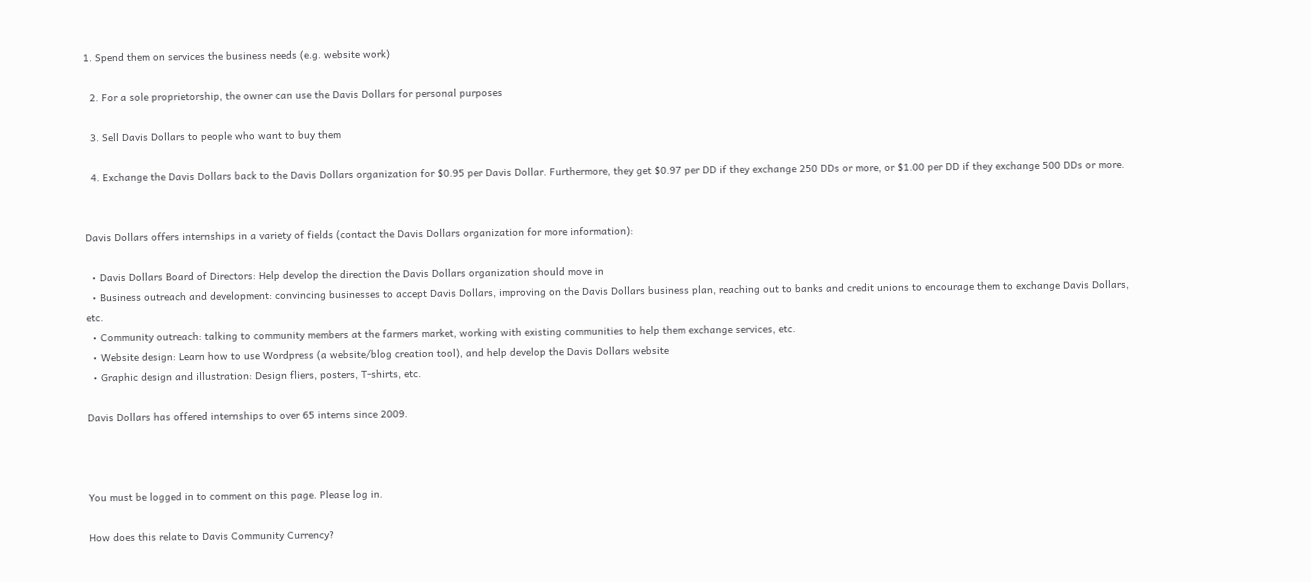1. Spend them on services the business needs (e.g. website work)

  2. For a sole proprietorship, the owner can use the Davis Dollars for personal purposes

  3. Sell Davis Dollars to people who want to buy them

  4. Exchange the Davis Dollars back to the Davis Dollars organization for $0.95 per Davis Dollar. Furthermore, they get $0.97 per DD if they exchange 250 DDs or more, or $1.00 per DD if they exchange 500 DDs or more.


Davis Dollars offers internships in a variety of fields (contact the Davis Dollars organization for more information):

  • Davis Dollars Board of Directors: Help develop the direction the Davis Dollars organization should move in
  • Business outreach and development: convincing businesses to accept Davis Dollars, improving on the Davis Dollars business plan, reaching out to banks and credit unions to encourage them to exchange Davis Dollars, etc.
  • Community outreach: talking to community members at the farmers market, working with existing communities to help them exchange services, etc.
  • Website design: Learn how to use Wordpress (a website/blog creation tool), and help develop the Davis Dollars website
  • Graphic design and illustration: Design fliers, posters, T-shirts, etc.

Davis Dollars has offered internships to over 65 interns since 2009.



You must be logged in to comment on this page. Please log in.

How does this relate to Davis Community Currency?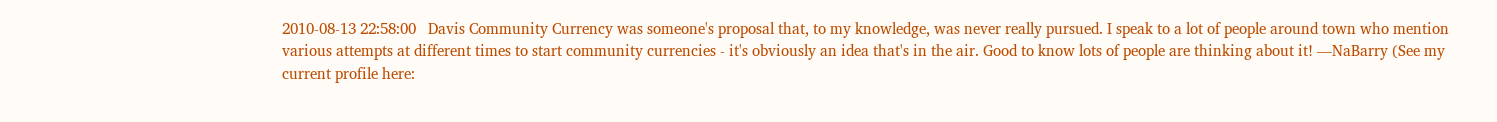2010-08-13 22:58:00   Davis Community Currency was someone's proposal that, to my knowledge, was never really pursued. I speak to a lot of people around town who mention various attempts at different times to start community currencies - it's obviously an idea that's in the air. Good to know lots of people are thinking about it! —NaBarry (See my current profile here: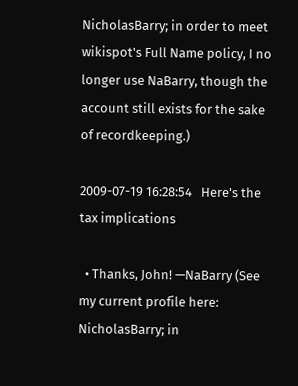NicholasBarry; in order to meet wikispot's Full Name policy, I no longer use NaBarry, though the account still exists for the sake of recordkeeping.)

2009-07-19 16:28:54   Here's the tax implications

  • Thanks, John! —NaBarry (See my current profile here: NicholasBarry; in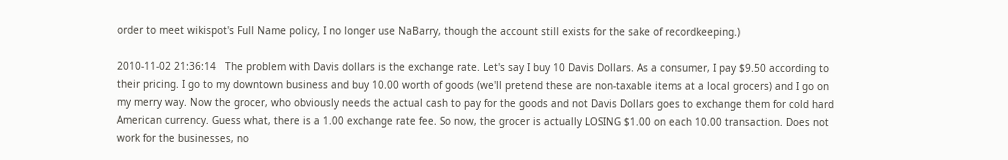order to meet wikispot's Full Name policy, I no longer use NaBarry, though the account still exists for the sake of recordkeeping.)

2010-11-02 21:36:14   The problem with Davis dollars is the exchange rate. Let's say I buy 10 Davis Dollars. As a consumer, I pay $9.50 according to their pricing. I go to my downtown business and buy 10.00 worth of goods (we'll pretend these are non-taxable items at a local grocers) and I go on my merry way. Now the grocer, who obviously needs the actual cash to pay for the goods and not Davis Dollars goes to exchange them for cold hard American currency. Guess what, there is a 1.00 exchange rate fee. So now, the grocer is actually LOSING $1.00 on each 10.00 transaction. Does not work for the businesses, no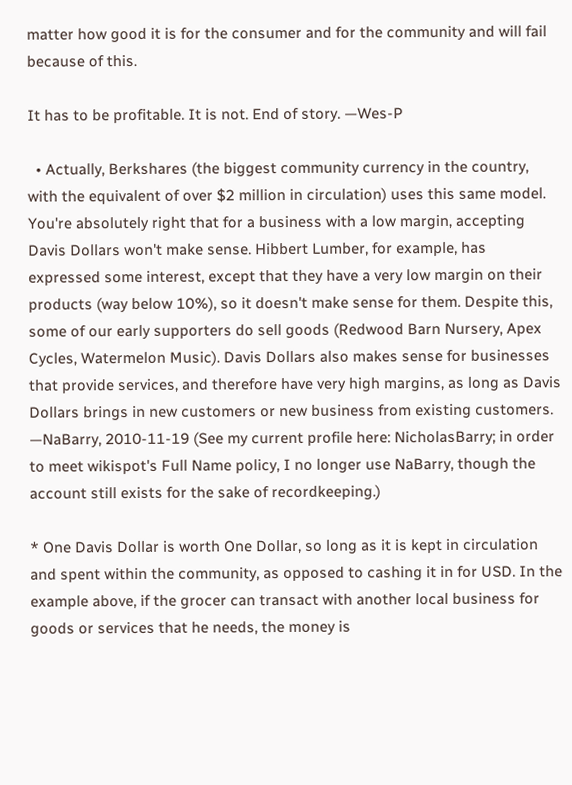matter how good it is for the consumer and for the community and will fail because of this.

It has to be profitable. It is not. End of story. —Wes-P

  • Actually, Berkshares (the biggest community currency in the country, with the equivalent of over $2 million in circulation) uses this same model. You're absolutely right that for a business with a low margin, accepting Davis Dollars won't make sense. Hibbert Lumber, for example, has expressed some interest, except that they have a very low margin on their products (way below 10%), so it doesn't make sense for them. Despite this, some of our early supporters do sell goods (Redwood Barn Nursery, Apex Cycles, Watermelon Music). Davis Dollars also makes sense for businesses that provide services, and therefore have very high margins, as long as Davis Dollars brings in new customers or new business from existing customers. —NaBarry, 2010-11-19 (See my current profile here: NicholasBarry; in order to meet wikispot's Full Name policy, I no longer use NaBarry, though the account still exists for the sake of recordkeeping.)

* One Davis Dollar is worth One Dollar, so long as it is kept in circulation and spent within the community, as opposed to cashing it in for USD. In the example above, if the grocer can transact with another local business for goods or services that he needs, the money is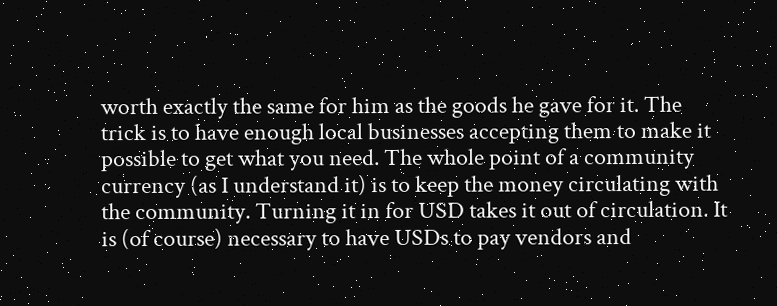worth exactly the same for him as the goods he gave for it. The trick is to have enough local businesses accepting them to make it possible to get what you need. The whole point of a community currency (as I understand it) is to keep the money circulating with the community. Turning it in for USD takes it out of circulation. It is (of course) necessary to have USDs to pay vendors and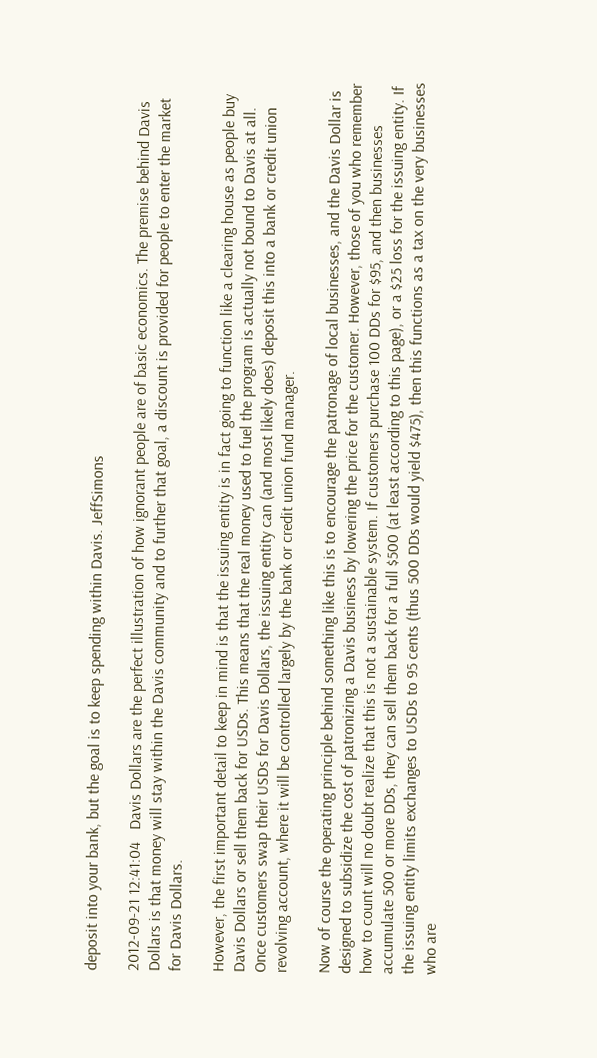deposit into your bank, but the goal is to keep spending within Davis. JeffSimons

2012-09-21 12:41:04   Davis Dollars are the perfect illustration of how ignorant people are of basic economics. The premise behind Davis Dollars is that money will stay within the Davis community and to further that goal, a discount is provided for people to enter the market for Davis Dollars.

However, the first important detail to keep in mind is that the issuing entity is in fact going to function like a clearing house as people buy Davis Dollars or sell them back for USDs. This means that the real money used to fuel the program is actually not bound to Davis at all. Once customers swap their USDs for Davis Dollars, the issuing entity can (and most likely does) deposit this into a bank or credit union revolving account, where it will be controlled largely by the bank or credit union fund manager.

Now of course the operating principle behind something like this is to encourage the patronage of local businesses, and the Davis Dollar is designed to subsidize the cost of patronizing a Davis business by lowering the price for the customer. However, those of you who remember how to count will no doubt realize that this is not a sustainable system. If customers purchase 100 DDs for $95, and then businesses accumulate 500 or more DDs, they can sell them back for a full $500 (at least according to this page), or a $25 loss for the issuing entity. If the issuing entity limits exchanges to USDs to 95 cents (thus 500 DDs would yield $475), then this functions as a tax on the very businesses who are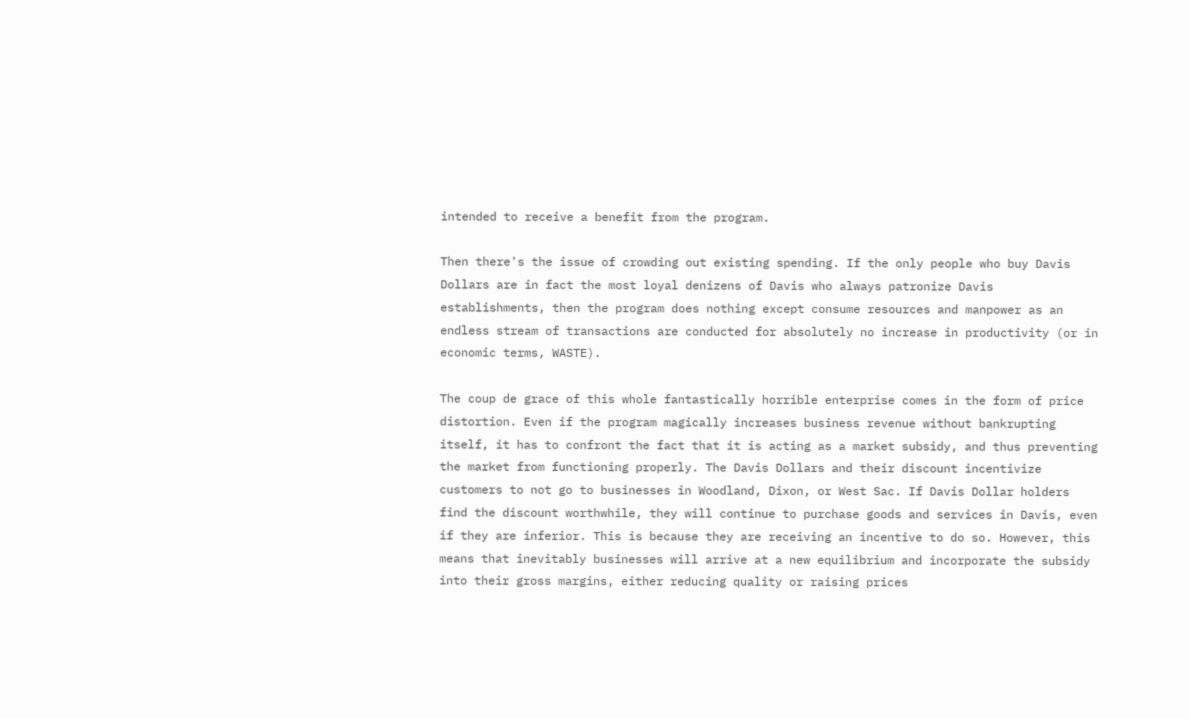intended to receive a benefit from the program.

Then there's the issue of crowding out existing spending. If the only people who buy Davis Dollars are in fact the most loyal denizens of Davis who always patronize Davis establishments, then the program does nothing except consume resources and manpower as an endless stream of transactions are conducted for absolutely no increase in productivity (or in economic terms, WASTE).

The coup de grace of this whole fantastically horrible enterprise comes in the form of price distortion. Even if the program magically increases business revenue without bankrupting itself, it has to confront the fact that it is acting as a market subsidy, and thus preventing the market from functioning properly. The Davis Dollars and their discount incentivize customers to not go to businesses in Woodland, Dixon, or West Sac. If Davis Dollar holders find the discount worthwhile, they will continue to purchase goods and services in Davis, even if they are inferior. This is because they are receiving an incentive to do so. However, this means that inevitably businesses will arrive at a new equilibrium and incorporate the subsidy into their gross margins, either reducing quality or raising prices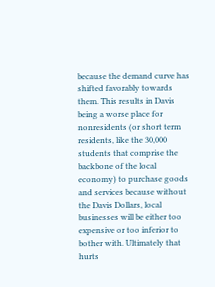because the demand curve has shifted favorably towards them. This results in Davis being a worse place for nonresidents (or short term residents, like the 30,000 students that comprise the backbone of the local economy) to purchase goods and services because without the Davis Dollars, local businesses will be either too expensive or too inferior to bother with. Ultimately that hurts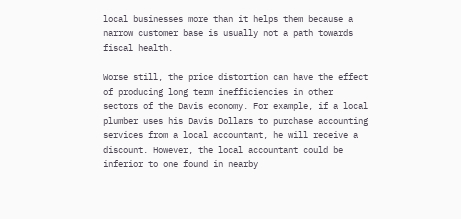local businesses more than it helps them because a narrow customer base is usually not a path towards fiscal health.

Worse still, the price distortion can have the effect of producing long term inefficiencies in other sectors of the Davis economy. For example, if a local plumber uses his Davis Dollars to purchase accounting services from a local accountant, he will receive a discount. However, the local accountant could be inferior to one found in nearby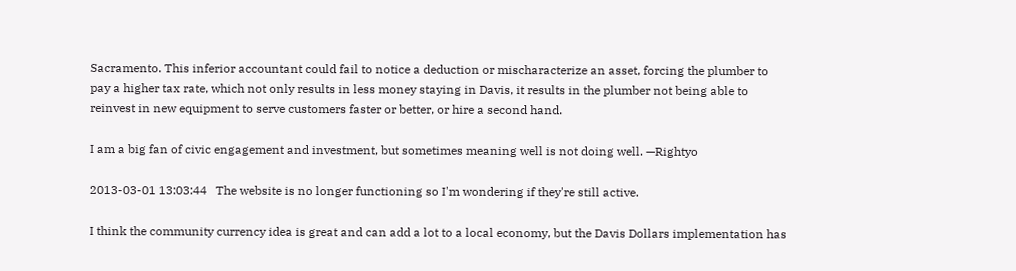Sacramento. This inferior accountant could fail to notice a deduction or mischaracterize an asset, forcing the plumber to pay a higher tax rate, which not only results in less money staying in Davis, it results in the plumber not being able to reinvest in new equipment to serve customers faster or better, or hire a second hand.

I am a big fan of civic engagement and investment, but sometimes meaning well is not doing well. —Rightyo

2013-03-01 13:03:44   The website is no longer functioning so I'm wondering if they're still active.

I think the community currency idea is great and can add a lot to a local economy, but the Davis Dollars implementation has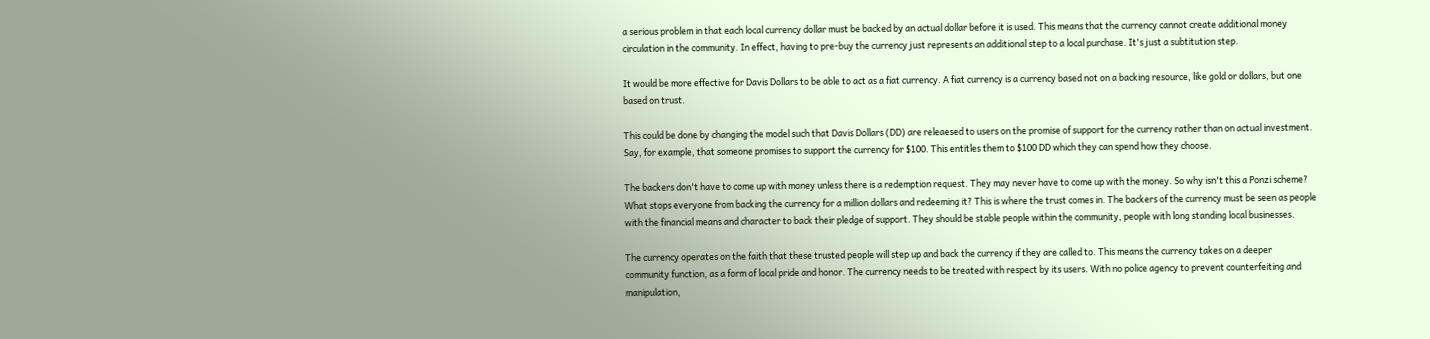a serious problem in that each local currency dollar must be backed by an actual dollar before it is used. This means that the currency cannot create additional money circulation in the community. In effect, having to pre-buy the currency just represents an additional step to a local purchase. It's just a subtitution step.

It would be more effective for Davis Dollars to be able to act as a fiat currency. A fiat currency is a currency based not on a backing resource, like gold or dollars, but one based on trust.

This could be done by changing the model such that Davis Dollars (DD) are releaesed to users on the promise of support for the currency rather than on actual investment. Say, for example, that someone promises to support the currency for $100. This entitles them to $100 DD which they can spend how they choose.

The backers don't have to come up with money unless there is a redemption request. They may never have to come up with the money. So why isn't this a Ponzi scheme? What stops everyone from backing the currency for a million dollars and redeeming it? This is where the trust comes in. The backers of the currency must be seen as people with the financial means and character to back their pledge of support. They should be stable people within the community, people with long standing local businesses.

The currency operates on the faith that these trusted people will step up and back the currency if they are called to. This means the currency takes on a deeper community function, as a form of local pride and honor. The currency needs to be treated with respect by its users. With no police agency to prevent counterfeiting and manipulation,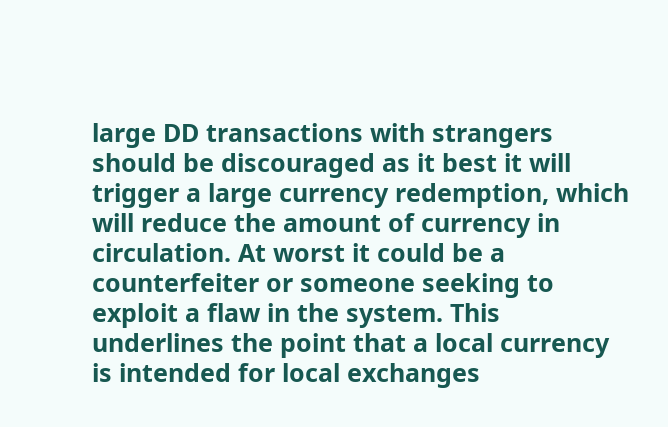large DD transactions with strangers should be discouraged as it best it will trigger a large currency redemption, which will reduce the amount of currency in circulation. At worst it could be a counterfeiter or someone seeking to exploit a flaw in the system. This underlines the point that a local currency is intended for local exchanges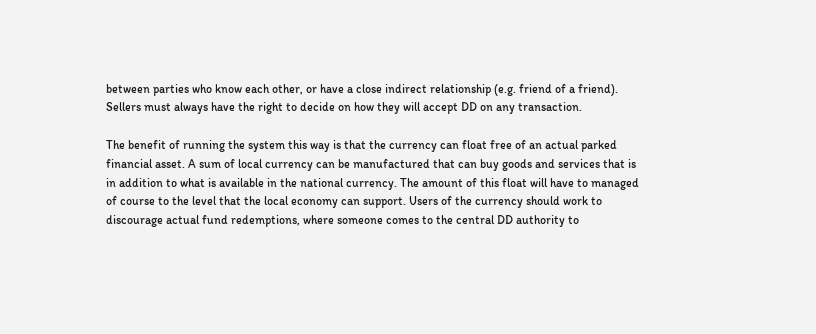between parties who know each other, or have a close indirect relationship (e.g. friend of a friend). Sellers must always have the right to decide on how they will accept DD on any transaction.

The benefit of running the system this way is that the currency can float free of an actual parked financial asset. A sum of local currency can be manufactured that can buy goods and services that is in addition to what is available in the national currency. The amount of this float will have to managed of course to the level that the local economy can support. Users of the currency should work to discourage actual fund redemptions, where someone comes to the central DD authority to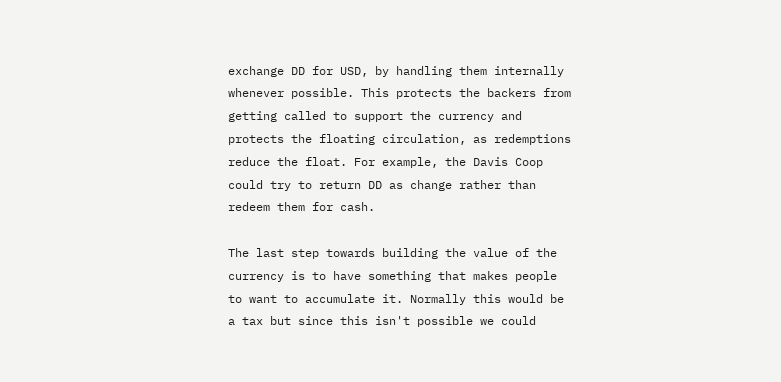exchange DD for USD, by handling them internally whenever possible. This protects the backers from getting called to support the currency and protects the floating circulation, as redemptions reduce the float. For example, the Davis Coop could try to return DD as change rather than redeem them for cash.

The last step towards building the value of the currency is to have something that makes people to want to accumulate it. Normally this would be a tax but since this isn't possible we could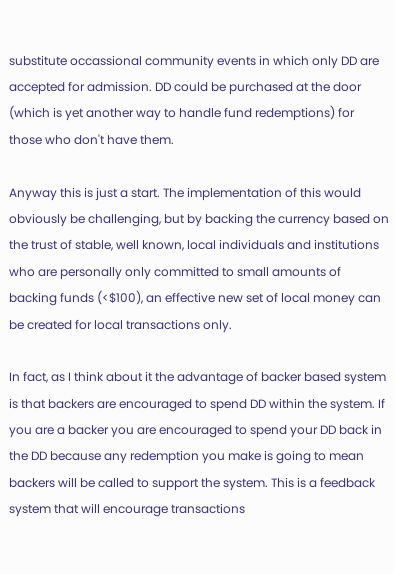substitute occassional community events in which only DD are accepted for admission. DD could be purchased at the door (which is yet another way to handle fund redemptions) for those who don't have them.

Anyway this is just a start. The implementation of this would obviously be challenging, but by backing the currency based on the trust of stable, well known, local individuals and institutions who are personally only committed to small amounts of backing funds (<$100), an effective new set of local money can be created for local transactions only.

In fact, as I think about it the advantage of backer based system is that backers are encouraged to spend DD within the system. If you are a backer you are encouraged to spend your DD back in the DD because any redemption you make is going to mean backers will be called to support the system. This is a feedback system that will encourage transactions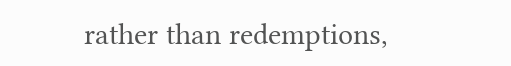rather than redemptions,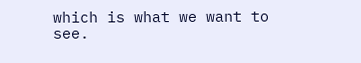which is what we want to see.